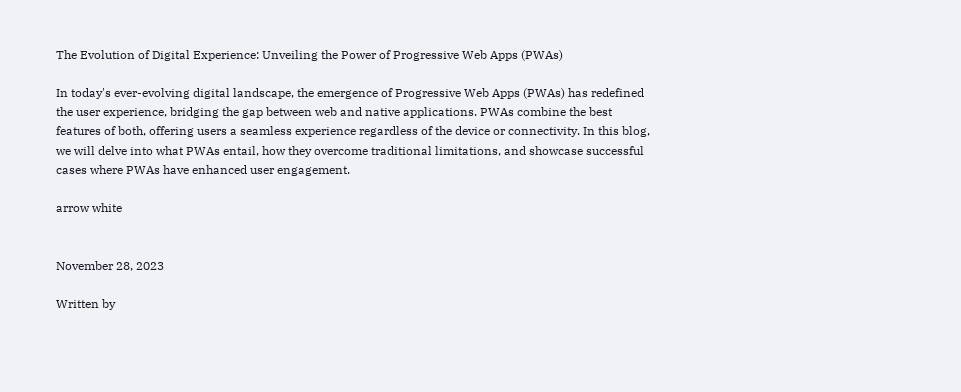The Evolution of Digital Experience: Unveiling the Power of Progressive Web Apps (PWAs)

In today's ever-evolving digital landscape, the emergence of Progressive Web Apps (PWAs) has redefined the user experience, bridging the gap between web and native applications. PWAs combine the best features of both, offering users a seamless experience regardless of the device or connectivity. In this blog, we will delve into what PWAs entail, how they overcome traditional limitations, and showcase successful cases where PWAs have enhanced user engagement.

arrow white


November 28, 2023

Written by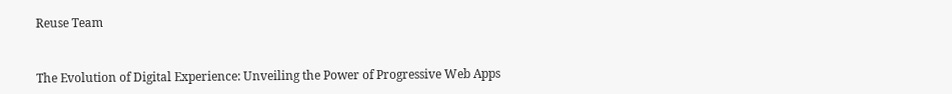Reuse Team


The Evolution of Digital Experience: Unveiling the Power of Progressive Web Apps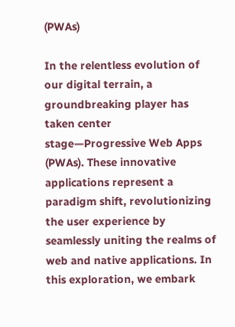(PWAs)

In the relentless evolution of our digital terrain, a groundbreaking player has taken center stage—Progressive Web Apps (PWAs). These innovative applications represent a paradigm shift, revolutionizing the user experience by seamlessly uniting the realms of web and native applications. In this exploration, we embark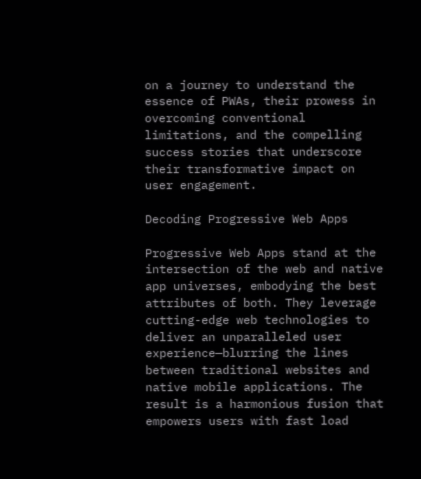on a journey to understand the essence of PWAs, their prowess in overcoming conventional limitations, and the compelling success stories that underscore their transformative impact on user engagement.

Decoding Progressive Web Apps

Progressive Web Apps stand at the intersection of the web and native app universes, embodying the best attributes of both. They leverage cutting-edge web technologies to deliver an unparalleled user experience—blurring the lines between traditional websites and native mobile applications. The result is a harmonious fusion that empowers users with fast load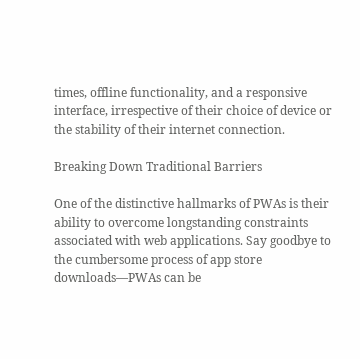times, offline functionality, and a responsive interface, irrespective of their choice of device or the stability of their internet connection.

Breaking Down Traditional Barriers

One of the distinctive hallmarks of PWAs is their ability to overcome longstanding constraints associated with web applications. Say goodbye to the cumbersome process of app store downloads—PWAs can be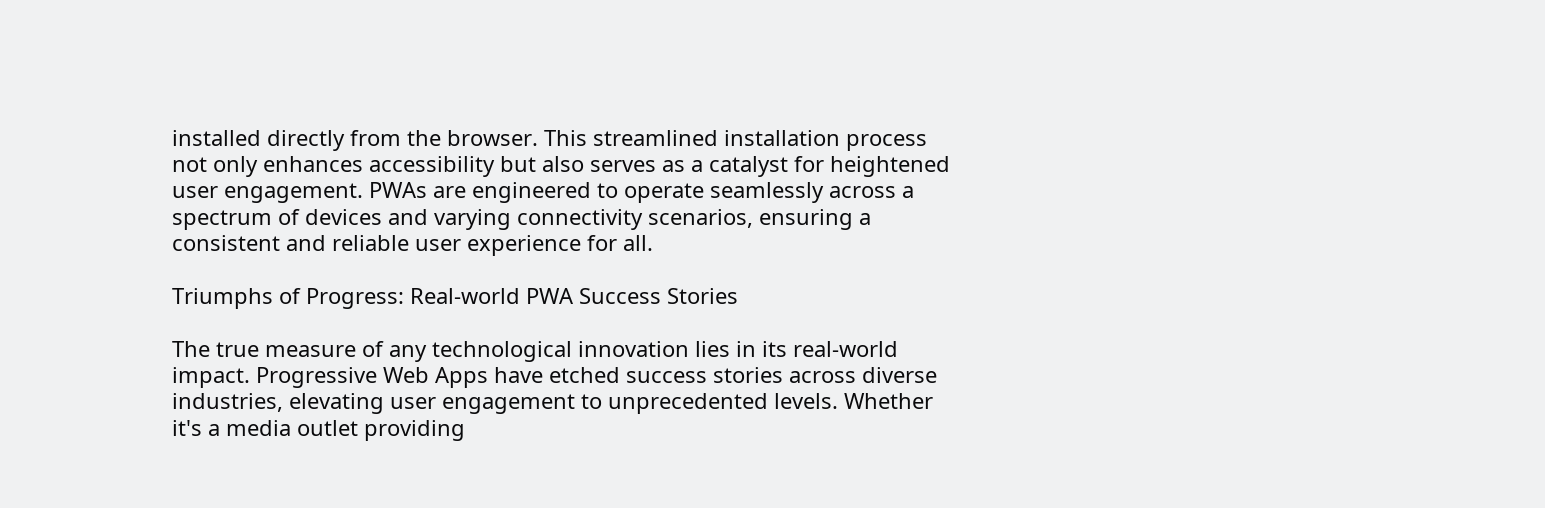installed directly from the browser. This streamlined installation process not only enhances accessibility but also serves as a catalyst for heightened user engagement. PWAs are engineered to operate seamlessly across a spectrum of devices and varying connectivity scenarios, ensuring a consistent and reliable user experience for all.

Triumphs of Progress: Real-world PWA Success Stories

The true measure of any technological innovation lies in its real-world impact. Progressive Web Apps have etched success stories across diverse industries, elevating user engagement to unprecedented levels. Whether it's a media outlet providing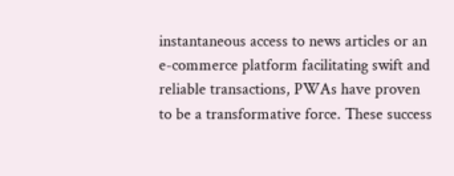instantaneous access to news articles or an e-commerce platform facilitating swift and reliable transactions, PWAs have proven to be a transformative force. These success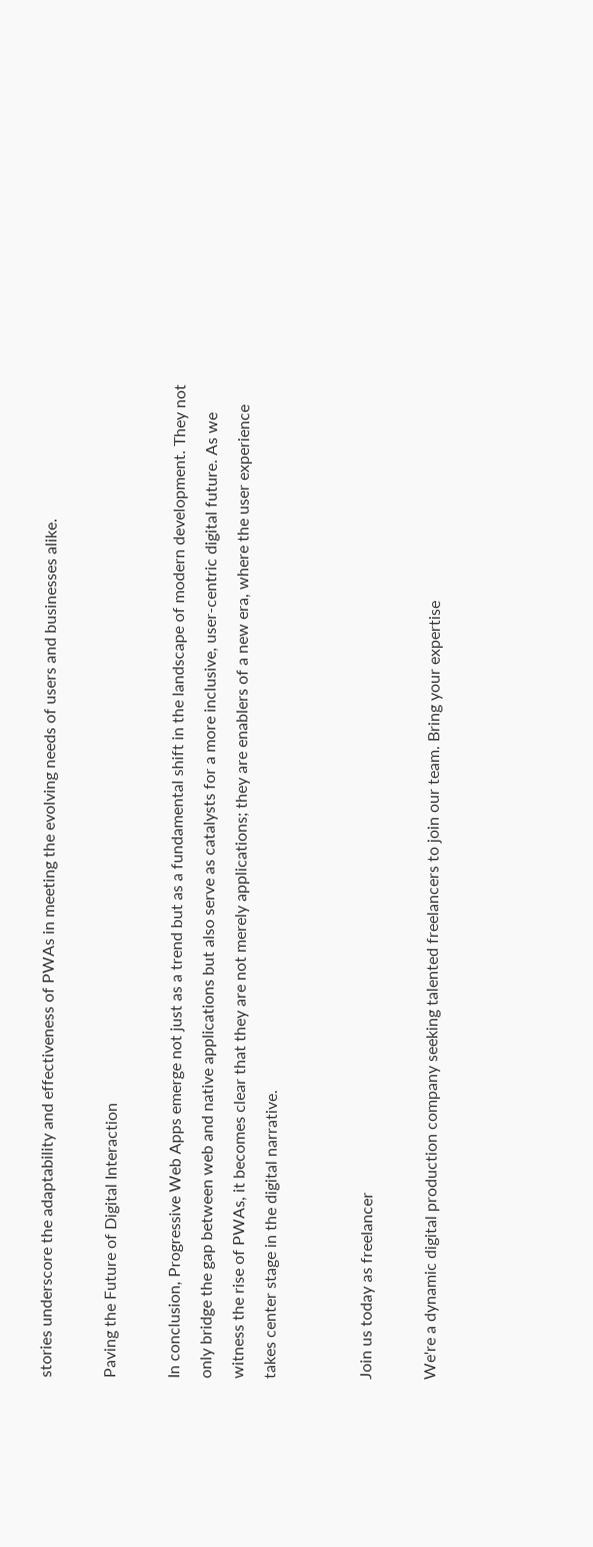stories underscore the adaptability and effectiveness of PWAs in meeting the evolving needs of users and businesses alike.

Paving the Future of Digital Interaction

In conclusion, Progressive Web Apps emerge not just as a trend but as a fundamental shift in the landscape of modern development. They not only bridge the gap between web and native applications but also serve as catalysts for a more inclusive, user-centric digital future. As we witness the rise of PWAs, it becomes clear that they are not merely applications; they are enablers of a new era, where the user experience takes center stage in the digital narrative.


Join us today as freelancer

We're a dynamic digital production company seeking talented freelancers to join our team. Bring your expertise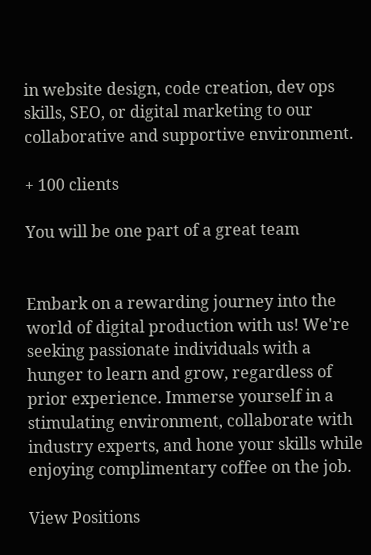in website design, code creation, dev ops skills, SEO, or digital marketing to our collaborative and supportive environment.

+ 100 clients

You will be one part of a great team


Embark on a rewarding journey into the world of digital production with us! We're seeking passionate individuals with a hunger to learn and grow, regardless of prior experience. Immerse yourself in a stimulating environment, collaborate with industry experts, and hone your skills while enjoying complimentary coffee on the job.

View Positions